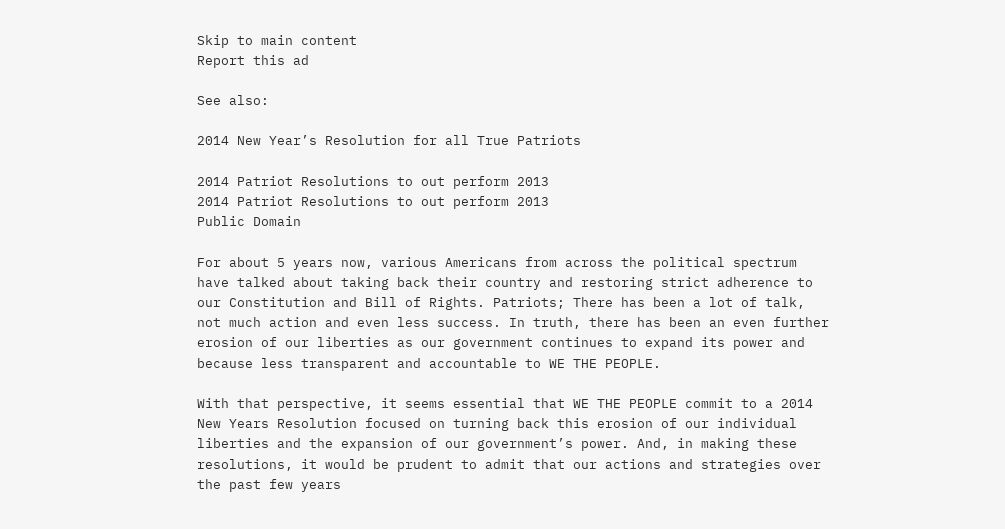Skip to main content
Report this ad

See also:

2014 New Year’s Resolution for all True Patriots

2014 Patriot Resolutions to out perform 2013
2014 Patriot Resolutions to out perform 2013
Public Domain

For about 5 years now, various Americans from across the political spectrum have talked about taking back their country and restoring strict adherence to our Constitution and Bill of Rights. Patriots; There has been a lot of talk, not much action and even less success. In truth, there has been an even further erosion of our liberties as our government continues to expand its power and because less transparent and accountable to WE THE PEOPLE.

With that perspective, it seems essential that WE THE PEOPLE commit to a 2014 New Years Resolution focused on turning back this erosion of our individual liberties and the expansion of our government’s power. And, in making these resolutions, it would be prudent to admit that our actions and strategies over the past few years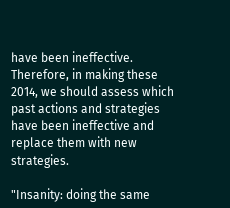have been ineffective. Therefore, in making these 2014, we should assess which past actions and strategies have been ineffective and replace them with new strategies.

"Insanity: doing the same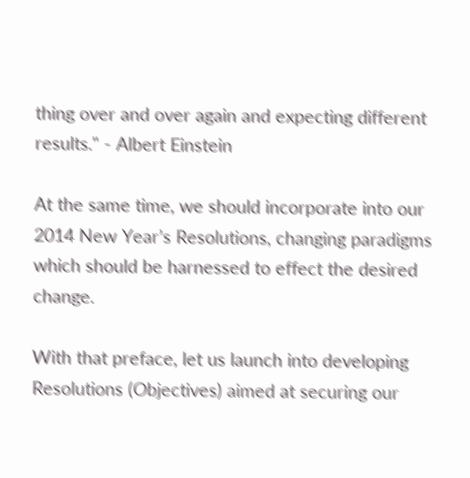thing over and over again and expecting different results." - Albert Einstein

At the same time, we should incorporate into our 2014 New Year’s Resolutions, changing paradigms which should be harnessed to effect the desired change.

With that preface, let us launch into developing Resolutions (Objectives) aimed at securing our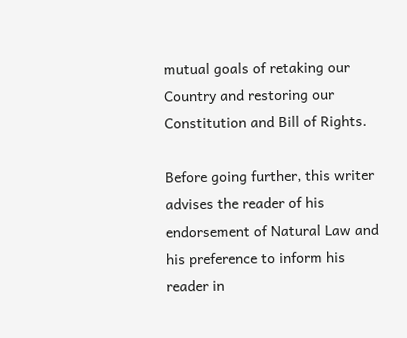mutual goals of retaking our Country and restoring our Constitution and Bill of Rights.

Before going further, this writer advises the reader of his endorsement of Natural Law and his preference to inform his reader in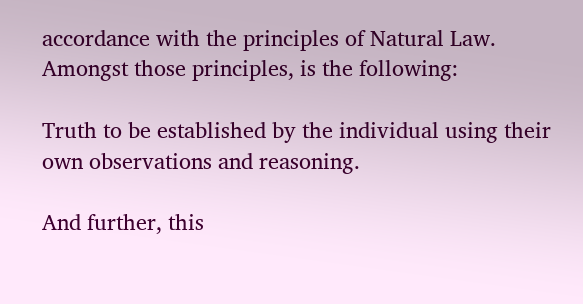accordance with the principles of Natural Law. Amongst those principles, is the following:

Truth to be established by the individual using their own observations and reasoning.

And further, this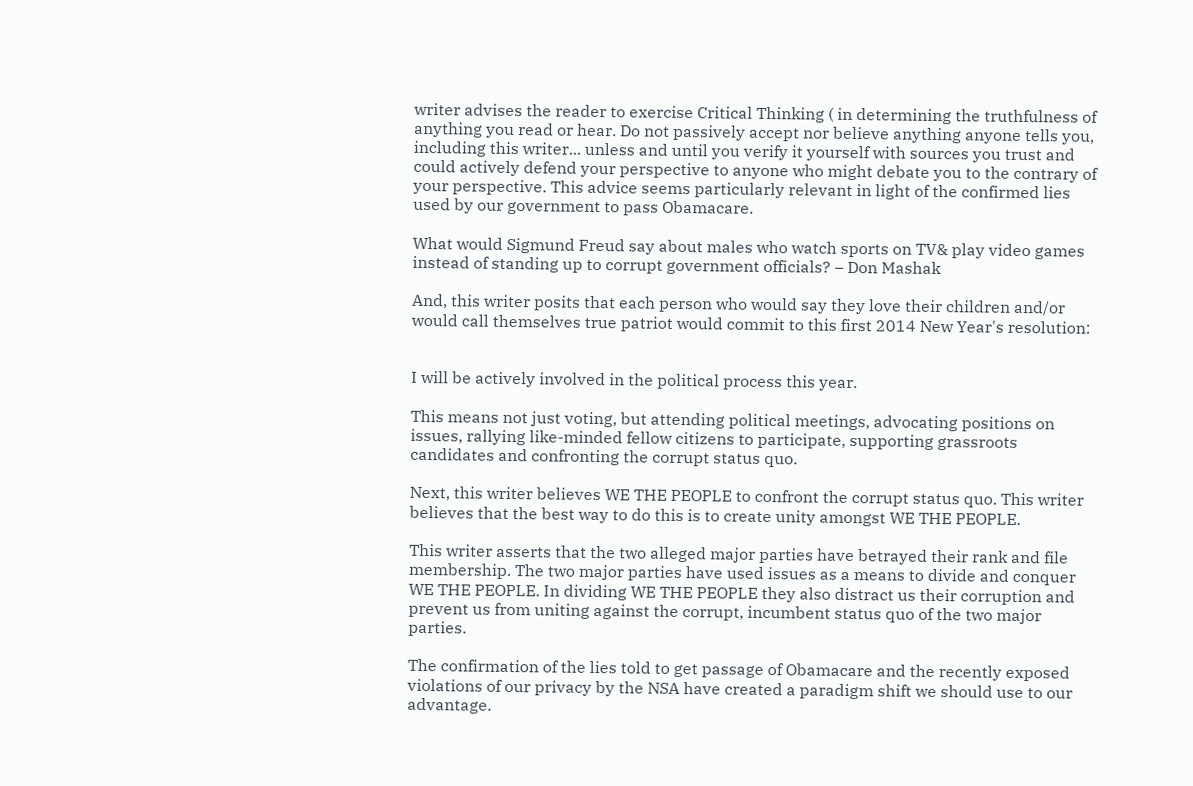writer advises the reader to exercise Critical Thinking ( in determining the truthfulness of anything you read or hear. Do not passively accept nor believe anything anyone tells you, including this writer... unless and until you verify it yourself with sources you trust and could actively defend your perspective to anyone who might debate you to the contrary of your perspective. This advice seems particularly relevant in light of the confirmed lies used by our government to pass Obamacare.

What would Sigmund Freud say about males who watch sports on TV& play video games instead of standing up to corrupt government officials? – Don Mashak

And, this writer posits that each person who would say they love their children and/or would call themselves true patriot would commit to this first 2014 New Year's resolution:


I will be actively involved in the political process this year.

This means not just voting, but attending political meetings, advocating positions on issues, rallying like-minded fellow citizens to participate, supporting grassroots candidates and confronting the corrupt status quo.

Next, this writer believes WE THE PEOPLE to confront the corrupt status quo. This writer believes that the best way to do this is to create unity amongst WE THE PEOPLE.

This writer asserts that the two alleged major parties have betrayed their rank and file membership. The two major parties have used issues as a means to divide and conquer WE THE PEOPLE. In dividing WE THE PEOPLE they also distract us their corruption and prevent us from uniting against the corrupt, incumbent status quo of the two major parties.

The confirmation of the lies told to get passage of Obamacare and the recently exposed violations of our privacy by the NSA have created a paradigm shift we should use to our advantage.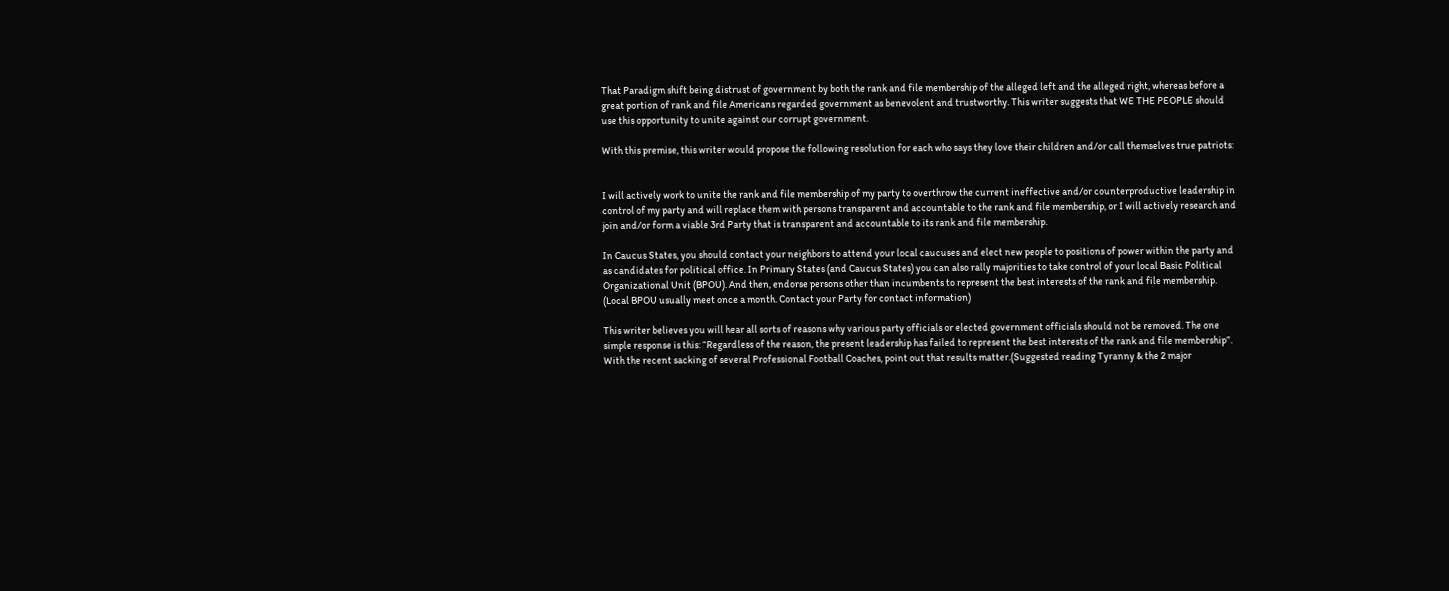That Paradigm shift being distrust of government by both the rank and file membership of the alleged left and the alleged right, whereas before a great portion of rank and file Americans regarded government as benevolent and trustworthy. This writer suggests that WE THE PEOPLE should use this opportunity to unite against our corrupt government.

With this premise, this writer would propose the following resolution for each who says they love their children and/or call themselves true patriots:


I will actively work to unite the rank and file membership of my party to overthrow the current ineffective and/or counterproductive leadership in control of my party and will replace them with persons transparent and accountable to the rank and file membership, or I will actively research and join and/or form a viable 3rd Party that is transparent and accountable to its rank and file membership.

In Caucus States, you should contact your neighbors to attend your local caucuses and elect new people to positions of power within the party and as candidates for political office. In Primary States (and Caucus States) you can also rally majorities to take control of your local Basic Political Organizational Unit (BPOU). And then, endorse persons other than incumbents to represent the best interests of the rank and file membership. (Local BPOU usually meet once a month. Contact your Party for contact information)

This writer believes you will hear all sorts of reasons why various party officials or elected government officials should not be removed. The one simple response is this: “Regardless of the reason, the present leadership has failed to represent the best interests of the rank and file membership”. With the recent sacking of several Professional Football Coaches, point out that results matter.(Suggested reading Tyranny & the 2 major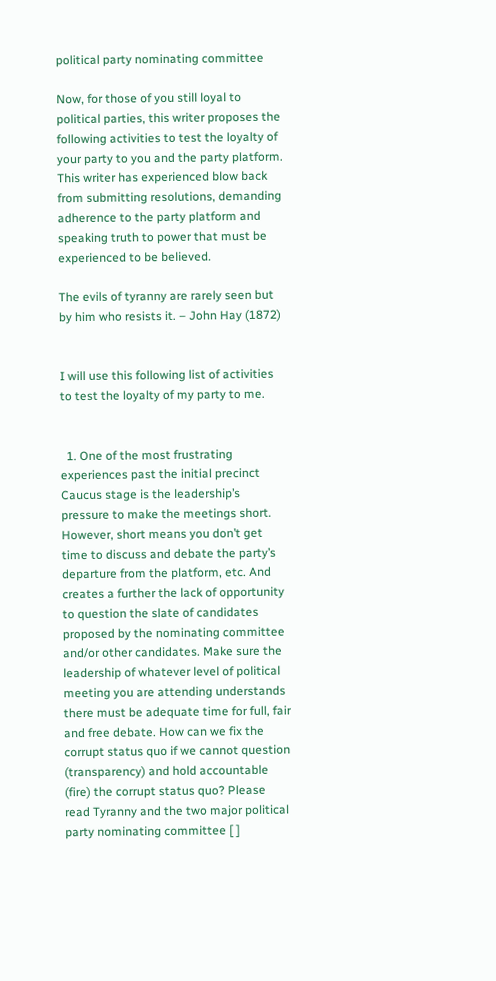political party nominating committee

Now, for those of you still loyal to political parties, this writer proposes the following activities to test the loyalty of your party to you and the party platform. This writer has experienced blow back from submitting resolutions, demanding adherence to the party platform and speaking truth to power that must be experienced to be believed.

The evils of tyranny are rarely seen but by him who resists it. – John Hay (1872)


I will use this following list of activities to test the loyalty of my party to me.


  1. One of the most frustrating experiences past the initial precinct Caucus stage is the leadership’s pressure to make the meetings short. However, short means you don’t get time to discuss and debate the party’s departure from the platform, etc. And creates a further the lack of opportunity to question the slate of candidates proposed by the nominating committee and/or other candidates. Make sure the leadership of whatever level of political meeting you are attending understands there must be adequate time for full, fair and free debate. How can we fix the corrupt status quo if we cannot question (transparency) and hold accountable (fire) the corrupt status quo? Please read Tyranny and the two major political party nominating committee [ ]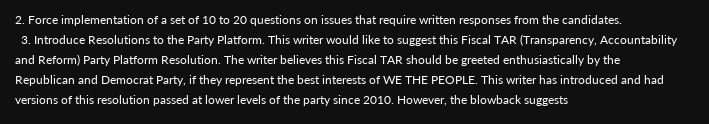2. Force implementation of a set of 10 to 20 questions on issues that require written responses from the candidates.
  3. Introduce Resolutions to the Party Platform. This writer would like to suggest this Fiscal TAR (Transparency, Accountability and Reform) Party Platform Resolution. The writer believes this Fiscal TAR should be greeted enthusiastically by the Republican and Democrat Party, if they represent the best interests of WE THE PEOPLE. This writer has introduced and had versions of this resolution passed at lower levels of the party since 2010. However, the blowback suggests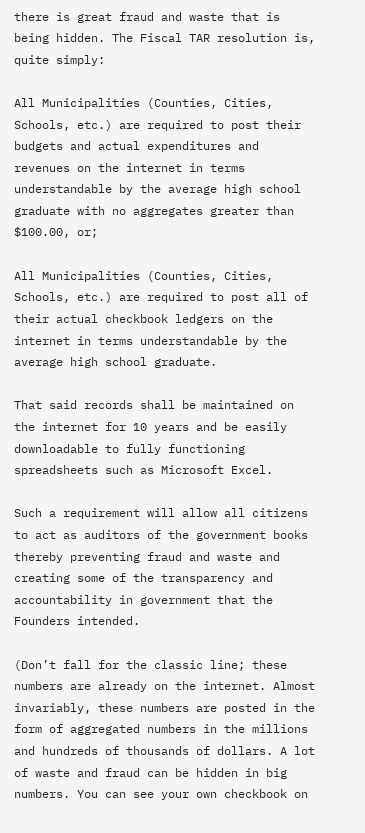there is great fraud and waste that is being hidden. The Fiscal TAR resolution is, quite simply:

All Municipalities (Counties, Cities, Schools, etc.) are required to post their budgets and actual expenditures and revenues on the internet in terms understandable by the average high school graduate with no aggregates greater than $100.00, or;

All Municipalities (Counties, Cities, Schools, etc.) are required to post all of their actual checkbook ledgers on the internet in terms understandable by the average high school graduate.

That said records shall be maintained on the internet for 10 years and be easily downloadable to fully functioning spreadsheets such as Microsoft Excel.

Such a requirement will allow all citizens to act as auditors of the government books thereby preventing fraud and waste and creating some of the transparency and accountability in government that the Founders intended.

(Don’t fall for the classic line; these numbers are already on the internet. Almost invariably, these numbers are posted in the form of aggregated numbers in the millions and hundreds of thousands of dollars. A lot of waste and fraud can be hidden in big numbers. You can see your own checkbook on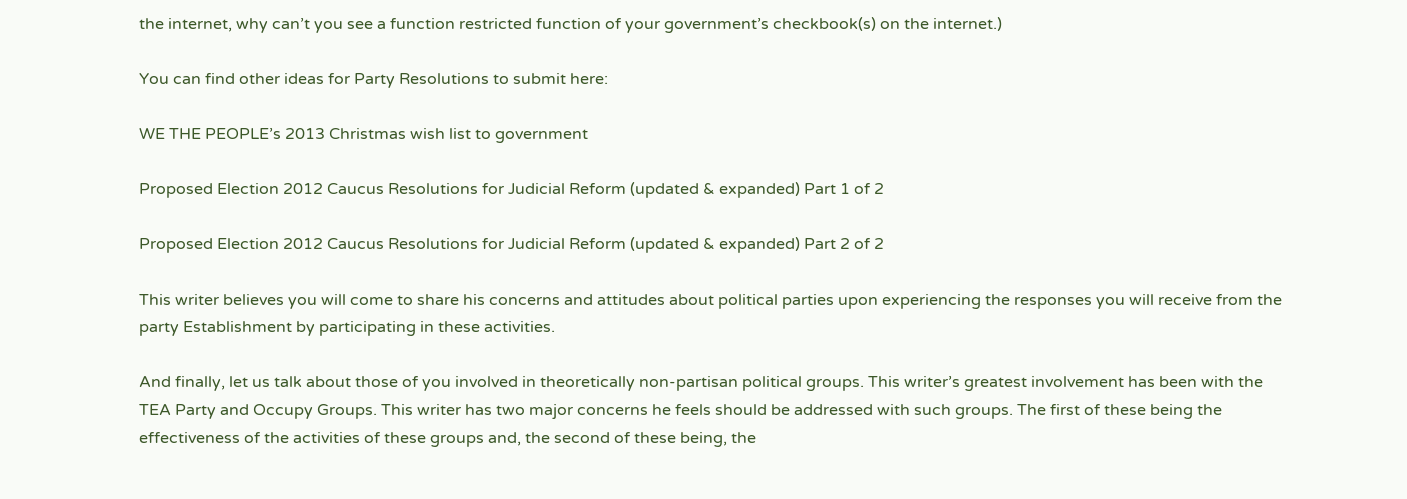the internet, why can’t you see a function restricted function of your government’s checkbook(s) on the internet.)

You can find other ideas for Party Resolutions to submit here:

WE THE PEOPLE’s 2013 Christmas wish list to government

Proposed Election 2012 Caucus Resolutions for Judicial Reform (updated & expanded) Part 1 of 2

Proposed Election 2012 Caucus Resolutions for Judicial Reform (updated & expanded) Part 2 of 2

This writer believes you will come to share his concerns and attitudes about political parties upon experiencing the responses you will receive from the party Establishment by participating in these activities.

And finally, let us talk about those of you involved in theoretically non-partisan political groups. This writer’s greatest involvement has been with the TEA Party and Occupy Groups. This writer has two major concerns he feels should be addressed with such groups. The first of these being the effectiveness of the activities of these groups and, the second of these being, the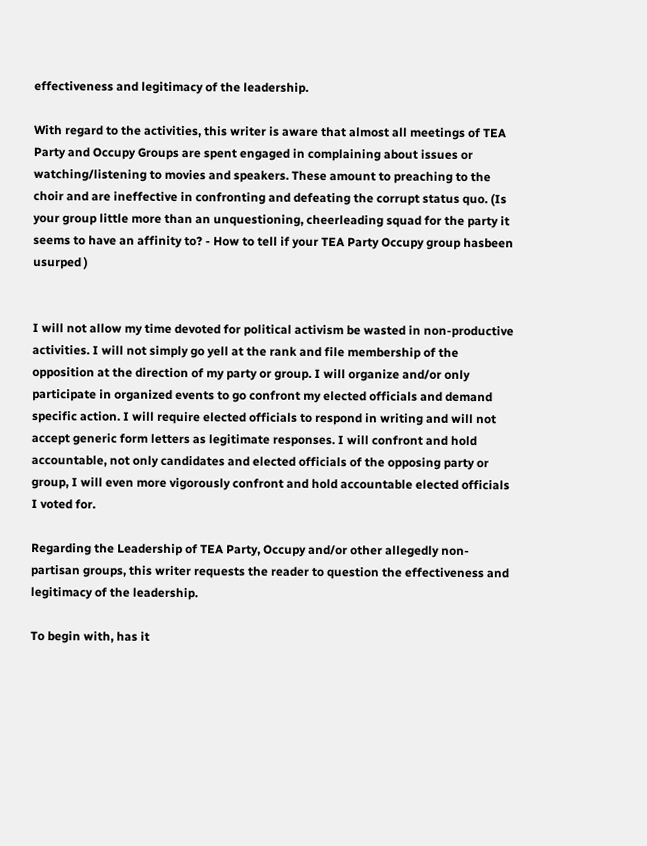effectiveness and legitimacy of the leadership.

With regard to the activities, this writer is aware that almost all meetings of TEA Party and Occupy Groups are spent engaged in complaining about issues or watching/listening to movies and speakers. These amount to preaching to the choir and are ineffective in confronting and defeating the corrupt status quo. (Is your group little more than an unquestioning, cheerleading squad for the party it seems to have an affinity to? - How to tell if your TEA Party Occupy group hasbeen usurped )


I will not allow my time devoted for political activism be wasted in non-productive activities. I will not simply go yell at the rank and file membership of the opposition at the direction of my party or group. I will organize and/or only participate in organized events to go confront my elected officials and demand specific action. I will require elected officials to respond in writing and will not accept generic form letters as legitimate responses. I will confront and hold accountable, not only candidates and elected officials of the opposing party or group, I will even more vigorously confront and hold accountable elected officials I voted for.

Regarding the Leadership of TEA Party, Occupy and/or other allegedly non-partisan groups, this writer requests the reader to question the effectiveness and legitimacy of the leadership.

To begin with, has it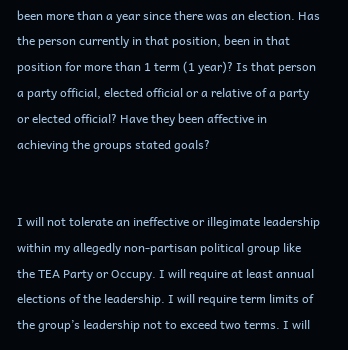been more than a year since there was an election. Has the person currently in that position, been in that position for more than 1 term (1 year)? Is that person a party official, elected official or a relative of a party or elected official? Have they been affective in achieving the groups stated goals?


I will not tolerate an ineffective or illegimate leadership within my allegedly non-partisan political group like the TEA Party or Occupy. I will require at least annual elections of the leadership. I will require term limits of the group’s leadership not to exceed two terms. I will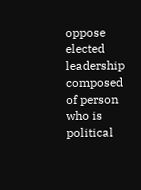oppose elected leadership composed of person who is political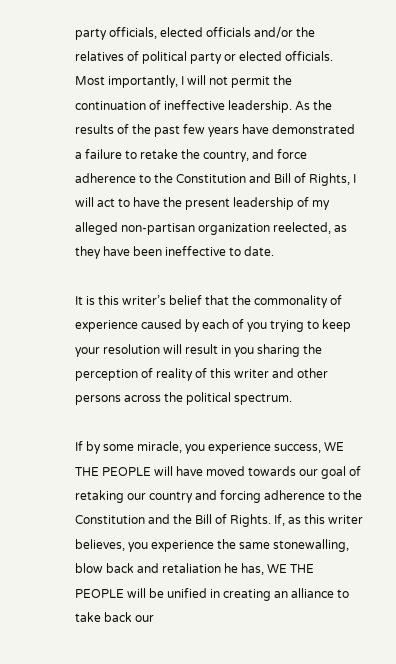party officials, elected officials and/or the relatives of political party or elected officials. Most importantly, I will not permit the continuation of ineffective leadership. As the results of the past few years have demonstrated a failure to retake the country, and force adherence to the Constitution and Bill of Rights, I will act to have the present leadership of my alleged non-partisan organization reelected, as they have been ineffective to date.

It is this writer’s belief that the commonality of experience caused by each of you trying to keep your resolution will result in you sharing the perception of reality of this writer and other persons across the political spectrum.

If by some miracle, you experience success, WE THE PEOPLE will have moved towards our goal of retaking our country and forcing adherence to the Constitution and the Bill of Rights. If, as this writer believes, you experience the same stonewalling, blow back and retaliation he has, WE THE PEOPLE will be unified in creating an alliance to take back our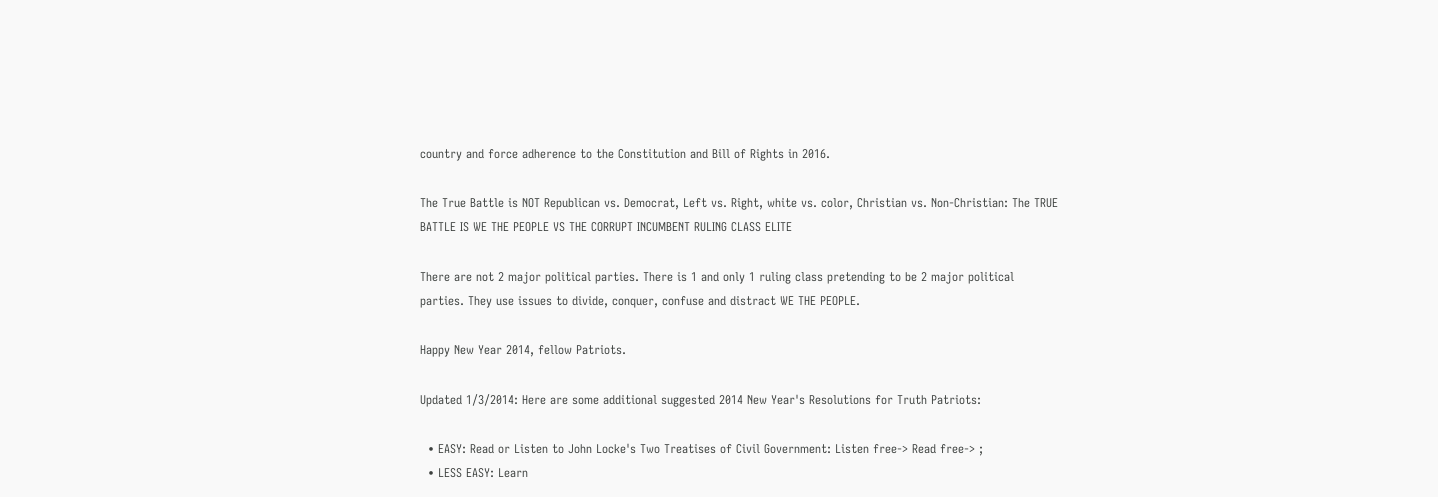country and force adherence to the Constitution and Bill of Rights in 2016.

The True Battle is NOT Republican vs. Democrat, Left vs. Right, white vs. color, Christian vs. Non-Christian: The TRUE BATTLE IS WE THE PEOPLE VS THE CORRUPT INCUMBENT RULING CLASS ELITE

There are not 2 major political parties. There is 1 and only 1 ruling class pretending to be 2 major political parties. They use issues to divide, conquer, confuse and distract WE THE PEOPLE.

Happy New Year 2014, fellow Patriots.

Updated 1/3/2014: Here are some additional suggested 2014 New Year's Resolutions for Truth Patriots:

  • EASY: Read or Listen to John Locke's Two Treatises of Civil Government: Listen free-> Read free-> ;
  • LESS EASY: Learn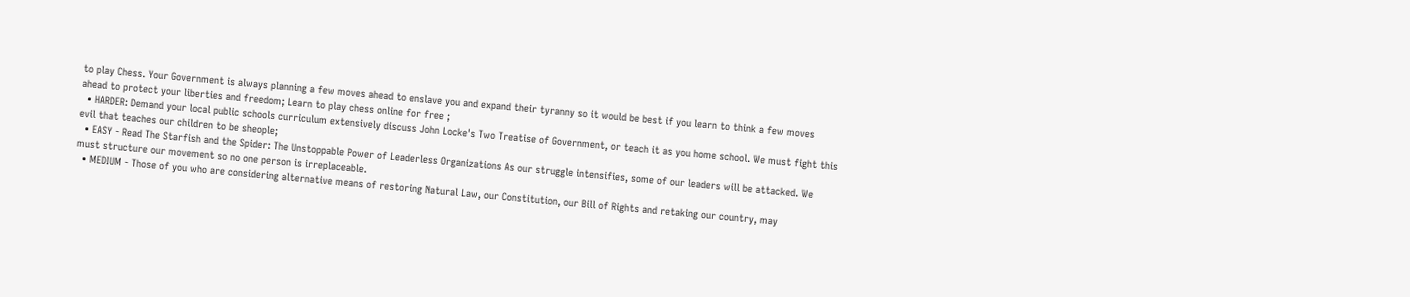to play Chess. Your Government is always planning a few moves ahead to enslave you and expand their tyranny so it would be best if you learn to think a few moves ahead to protect your liberties and freedom; Learn to play chess online for free ;
  • HARDER: Demand your local public schools curriculum extensively discuss John Locke's Two Treatise of Government, or teach it as you home school. We must fight this evil that teaches our children to be sheople;
  • EASY - Read The Starfish and the Spider: The Unstoppable Power of Leaderless Organizations As our struggle intensifies, some of our leaders will be attacked. We must structure our movement so no one person is irreplaceable.
  • MEDIUM - Those of you who are considering alternative means of restoring Natural Law, our Constitution, our Bill of Rights and retaking our country, may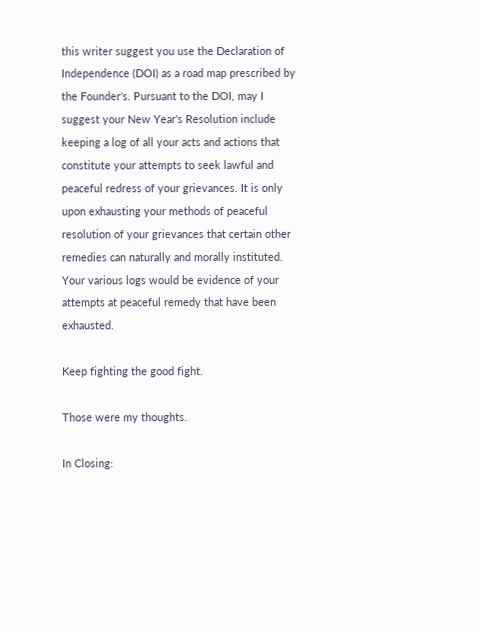this writer suggest you use the Declaration of Independence (DOI) as a road map prescribed by the Founder's. Pursuant to the DOI, may I suggest your New Year's Resolution include keeping a log of all your acts and actions that constitute your attempts to seek lawful and peaceful redress of your grievances. It is only upon exhausting your methods of peaceful resolution of your grievances that certain other remedies can naturally and morally instituted. Your various logs would be evidence of your attempts at peaceful remedy that have been exhausted.

Keep fighting the good fight.

Those were my thoughts.

In Closing: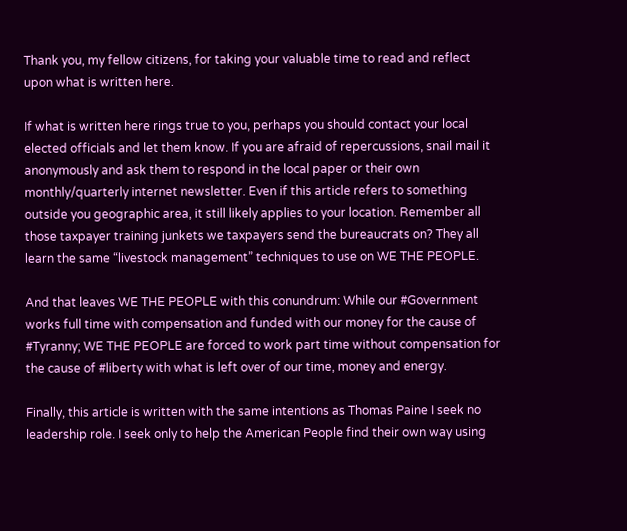Thank you, my fellow citizens, for taking your valuable time to read and reflect upon what is written here.

If what is written here rings true to you, perhaps you should contact your local elected officials and let them know. If you are afraid of repercussions, snail mail it anonymously and ask them to respond in the local paper or their own monthly/quarterly internet newsletter. Even if this article refers to something outside you geographic area, it still likely applies to your location. Remember all those taxpayer training junkets we taxpayers send the bureaucrats on? They all learn the same “livestock management” techniques to use on WE THE PEOPLE.

And that leaves WE THE PEOPLE with this conundrum: While our #Government works full time with compensation and funded with our money for the cause of #Tyranny; WE THE PEOPLE are forced to work part time without compensation for the cause of #liberty with what is left over of our time, money and energy.

Finally, this article is written with the same intentions as Thomas Paine I seek no leadership role. I seek only to help the American People find their own way using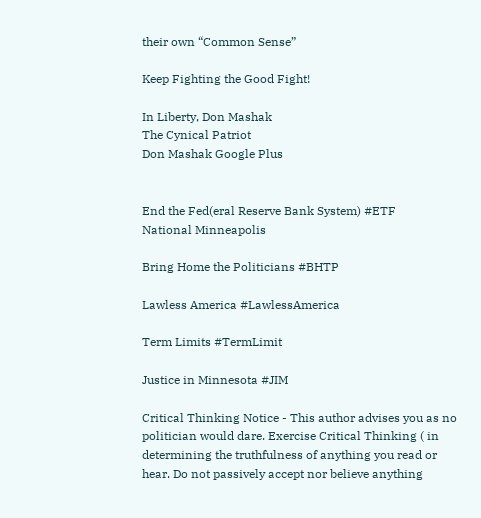their own “Common Sense”

Keep Fighting the Good Fight!

In Liberty, Don Mashak
The Cynical Patriot
Don Mashak Google Plus


End the Fed(eral Reserve Bank System) #ETF
National Minneapolis

Bring Home the Politicians #BHTP

Lawless America #LawlessAmerica

Term Limits #TermLimit

Justice in Minnesota #JIM

Critical Thinking Notice - This author advises you as no politician would dare. Exercise Critical Thinking ( in determining the truthfulness of anything you read or hear. Do not passively accept nor believe anything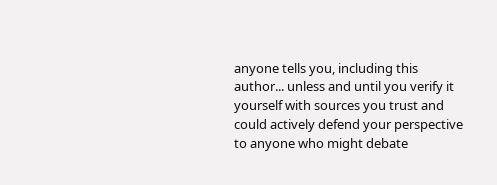anyone tells you, including this author... unless and until you verify it yourself with sources you trust and could actively defend your perspective to anyone who might debate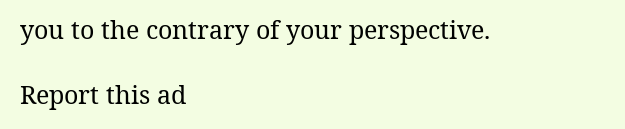you to the contrary of your perspective.

Report this ad